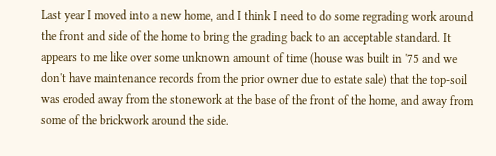Last year I moved into a new home, and I think I need to do some regrading work around the front and side of the home to bring the grading back to an acceptable standard. It appears to me like over some unknown amount of time (house was built in '75 and we don't have maintenance records from the prior owner due to estate sale) that the top-soil was eroded away from the stonework at the base of the front of the home, and away from some of the brickwork around the side.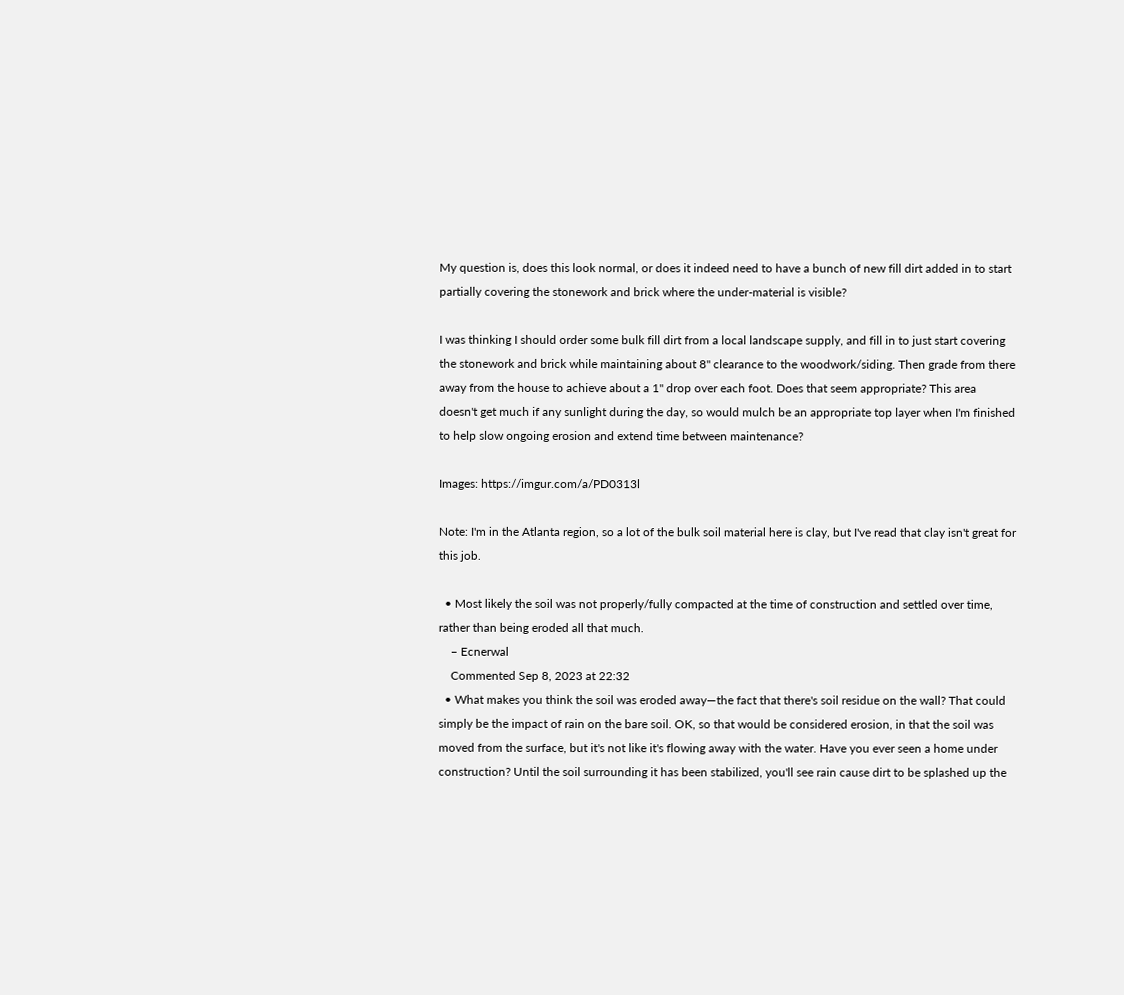My question is, does this look normal, or does it indeed need to have a bunch of new fill dirt added in to start partially covering the stonework and brick where the under-material is visible?

I was thinking I should order some bulk fill dirt from a local landscape supply, and fill in to just start covering the stonework and brick while maintaining about 8" clearance to the woodwork/siding. Then grade from there away from the house to achieve about a 1" drop over each foot. Does that seem appropriate? This area doesn't get much if any sunlight during the day, so would mulch be an appropriate top layer when I'm finished to help slow ongoing erosion and extend time between maintenance?

Images: https://imgur.com/a/PD0313l

Note: I'm in the Atlanta region, so a lot of the bulk soil material here is clay, but I've read that clay isn't great for this job.

  • Most likely the soil was not properly/fully compacted at the time of construction and settled over time, rather than being eroded all that much.
    – Ecnerwal
    Commented Sep 8, 2023 at 22:32
  • What makes you think the soil was eroded away—the fact that there's soil residue on the wall? That could simply be the impact of rain on the bare soil. OK, so that would be considered erosion, in that the soil was moved from the surface, but it's not like it's flowing away with the water. Have you ever seen a home under construction? Until the soil surrounding it has been stabilized, you'll see rain cause dirt to be splashed up the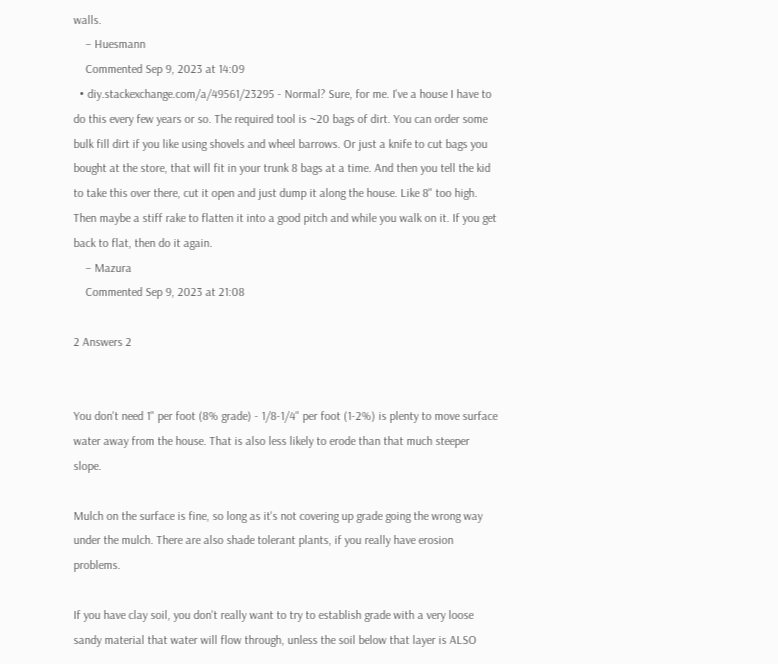walls.
    – Huesmann
    Commented Sep 9, 2023 at 14:09
  • diy.stackexchange.com/a/49561/23295 - Normal? Sure, for me. I've a house I have to do this every few years or so. The required tool is ~20 bags of dirt. You can order some bulk fill dirt if you like using shovels and wheel barrows. Or just a knife to cut bags you bought at the store, that will fit in your trunk 8 bags at a time. And then you tell the kid to take this over there, cut it open and just dump it along the house. Like 8" too high. Then maybe a stiff rake to flatten it into a good pitch and while you walk on it. If you get back to flat, then do it again.
    – Mazura
    Commented Sep 9, 2023 at 21:08

2 Answers 2


You don't need 1" per foot (8% grade) - 1/8-1/4" per foot (1-2%) is plenty to move surface water away from the house. That is also less likely to erode than that much steeper slope.

Mulch on the surface is fine, so long as it's not covering up grade going the wrong way under the mulch. There are also shade tolerant plants, if you really have erosion problems.

If you have clay soil, you don't really want to try to establish grade with a very loose sandy material that water will flow through, unless the soil below that layer is ALSO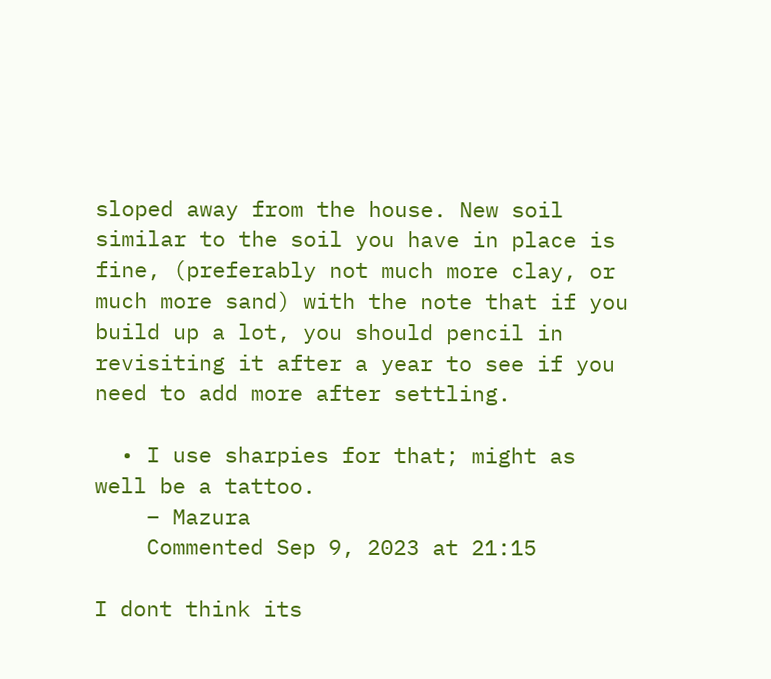sloped away from the house. New soil similar to the soil you have in place is fine, (preferably not much more clay, or much more sand) with the note that if you build up a lot, you should pencil in revisiting it after a year to see if you need to add more after settling.

  • I use sharpies for that; might as well be a tattoo.
    – Mazura
    Commented Sep 9, 2023 at 21:15

I dont think its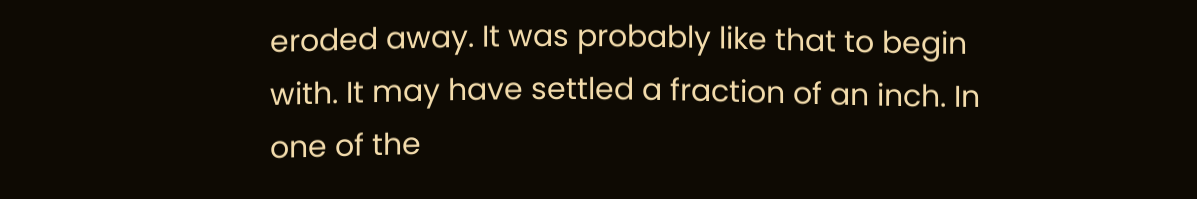eroded away. It was probably like that to begin with. It may have settled a fraction of an inch. In one of the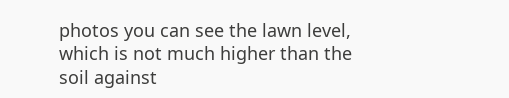photos you can see the lawn level, which is not much higher than the soil against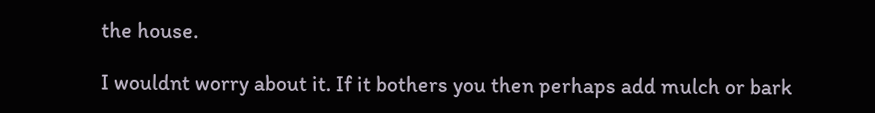the house.

I wouldnt worry about it. If it bothers you then perhaps add mulch or bark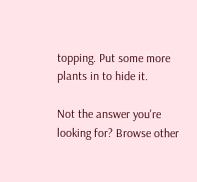topping. Put some more plants in to hide it.

Not the answer you're looking for? Browse other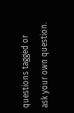questions tagged or ask your own question.